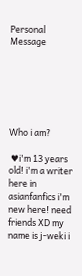Personal Message






Who i am?

 ♥i'm 13 years old! i'm a writer here in asianfanfics i'm new here! need friends XD my name is j-weki i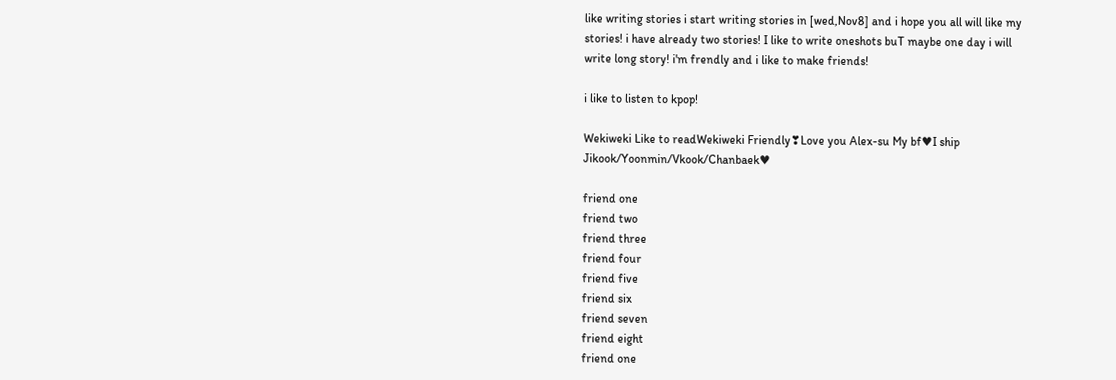like writing stories i start writing stories in [wed,Nov8] and i hope you all will like my stories! i have already two stories! I like to write oneshots buT maybe one day i will write long story! i'm frendly and i like to make friends!

i like to listen to kpop!

Wekiweki Like to readWekiweki Friendly❣Love you Alex-su My bf♥I ship Jikook/Yoonmin/Vkook/Chanbaek♥

friend one
friend two
friend three
friend four
friend five
friend six
friend seven
friend eight
friend one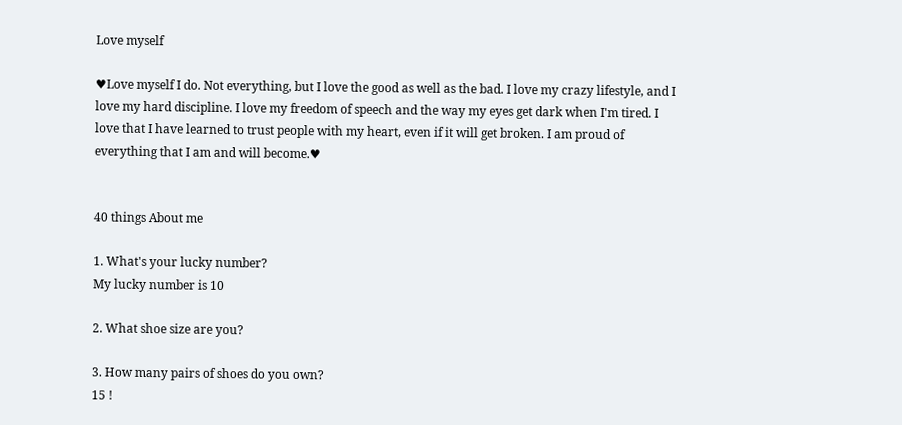Love myself

♥Love myself I do. Not everything, but I love the good as well as the bad. I love my crazy lifestyle, and I love my hard discipline. I love my freedom of speech and the way my eyes get dark when I'm tired. I love that I have learned to trust people with my heart, even if it will get broken. I am proud of everything that I am and will become.♥


40 things About me

1. What's your lucky number?
My lucky number is 10

2. What shoe size are you?

3. How many pairs of shoes do you own?
15 !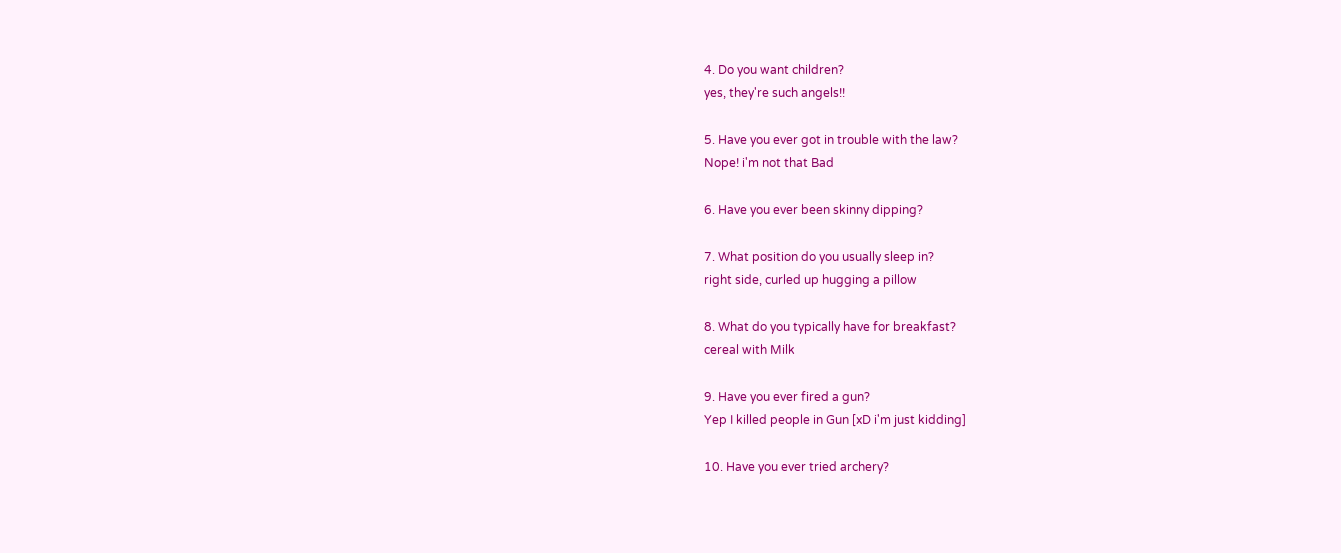4. Do you want children?
yes, they're such angels!!

5. Have you ever got in trouble with the law?
Nope! i'm not that Bad

6. Have you ever been skinny dipping?

7. What position do you usually sleep in?
right side, curled up hugging a pillow

8. What do you typically have for breakfast?
cereal with Milk

9. Have you ever fired a gun?
Yep I killed people in Gun [xD i'm just kidding]

10. Have you ever tried archery?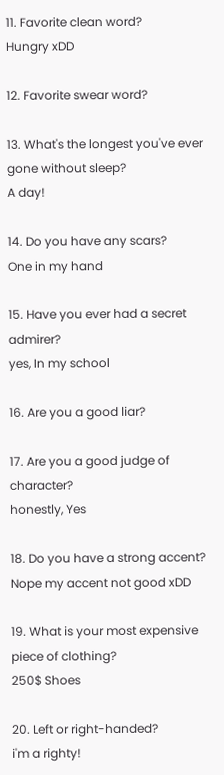11. Favorite clean word?
Hungry xDD

12. Favorite swear word?

13. What's the longest you've ever gone without sleep?
A day!

14. Do you have any scars?
One in my hand

15. Have you ever had a secret admirer?
yes, In my school

16. Are you a good liar?

17. Are you a good judge of character?
honestly, Yes

18. Do you have a strong accent?
Nope my accent not good xDD

19. What is your most expensive piece of clothing?
250$ Shoes

20. Left or right-handed?
i'm a righty!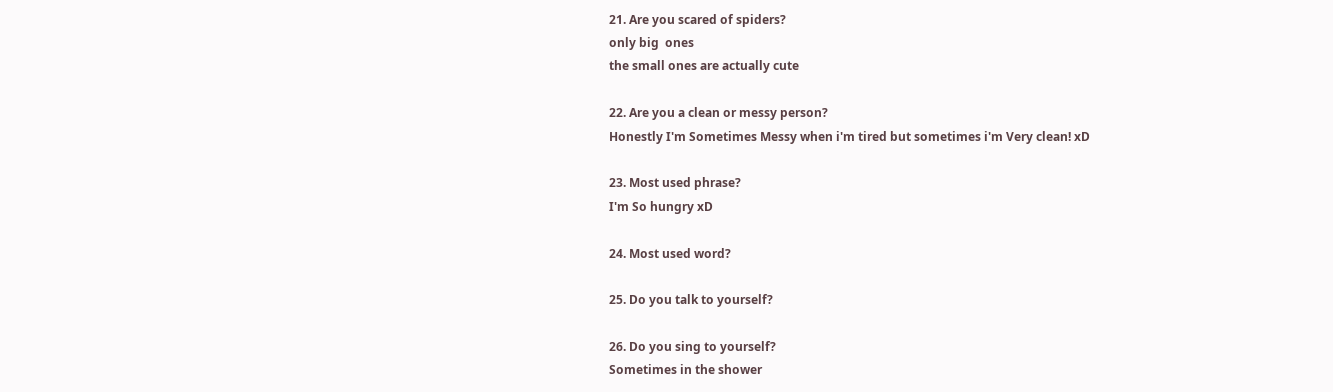21. Are you scared of spiders?
only big  ones
the small ones are actually cute

22. Are you a clean or messy person?
Honestly I'm Sometimes Messy when i'm tired but sometimes i'm Very clean! xD

23. Most used phrase?
I'm So hungry xD

24. Most used word?

25. Do you talk to yourself?

26. Do you sing to yourself?
Sometimes in the shower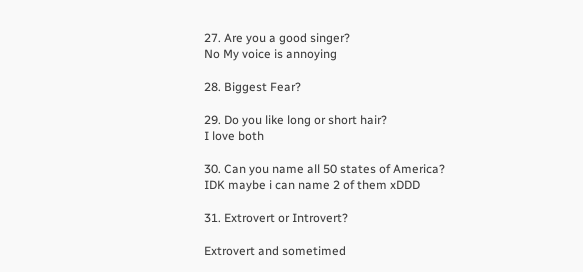27. Are you a good singer?
No My voice is annoying

28. Biggest Fear?

29. Do you like long or short hair?
I love both

30. Can you name all 50 states of America?
IDK maybe i can name 2 of them xDDD

31. Extrovert or Introvert?

Extrovert and sometimed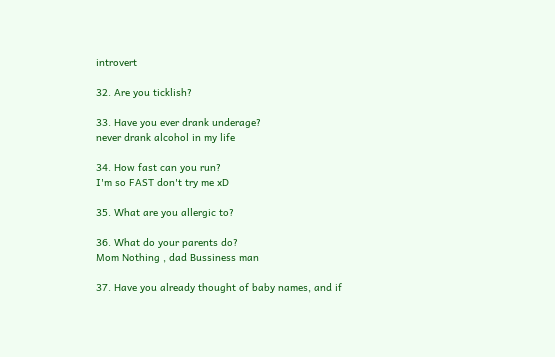introvert

32. Are you ticklish?

33. Have you ever drank underage?
never drank alcohol in my life

34. How fast can you run?
I'm so FAST don't try me xD

35. What are you allergic to?

36. What do your parents do?
Mom Nothing , dad Bussiness man

37. Have you already thought of baby names, and if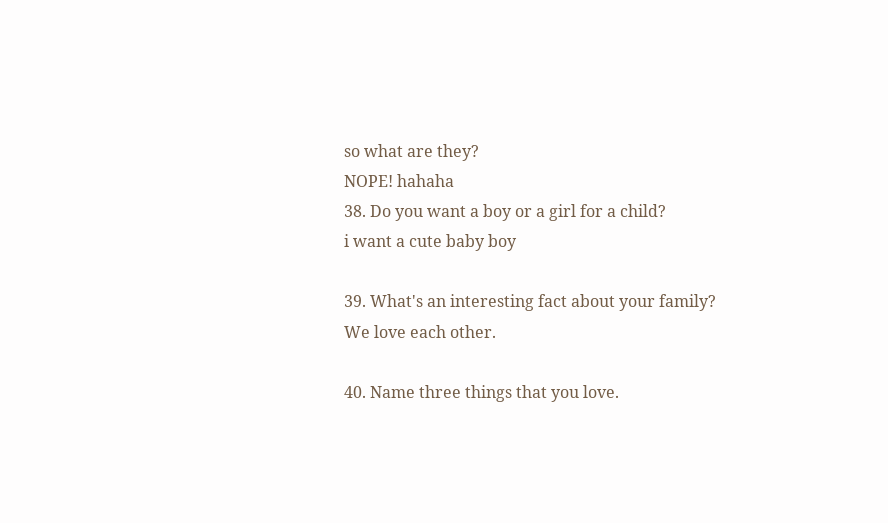so what are they?
NOPE! hahaha
38. Do you want a boy or a girl for a child?
i want a cute baby boy

39. What's an interesting fact about your family?
We love each other.

40. Name three things that you love.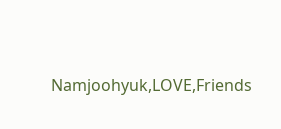Namjoohyuk,LOVE,Friends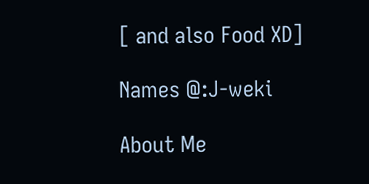[ and also Food XD]

Names @:J-weki

About Me